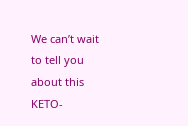We can’t wait to tell you about this KETO-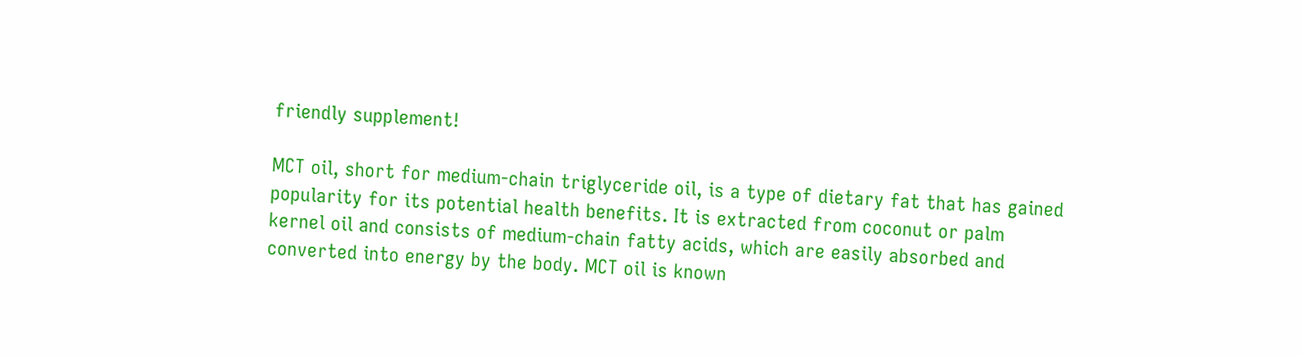friendly supplement!

MCT oil, short for medium-chain triglyceride oil, is a type of dietary fat that has gained popularity for its potential health benefits. It is extracted from coconut or palm kernel oil and consists of medium-chain fatty acids, which are easily absorbed and converted into energy by the body. MCT oil is known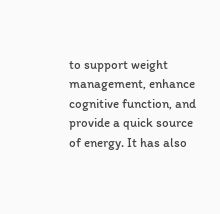to support weight management, enhance cognitive function, and provide a quick source of energy. It has also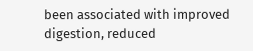been associated with improved digestion, reduced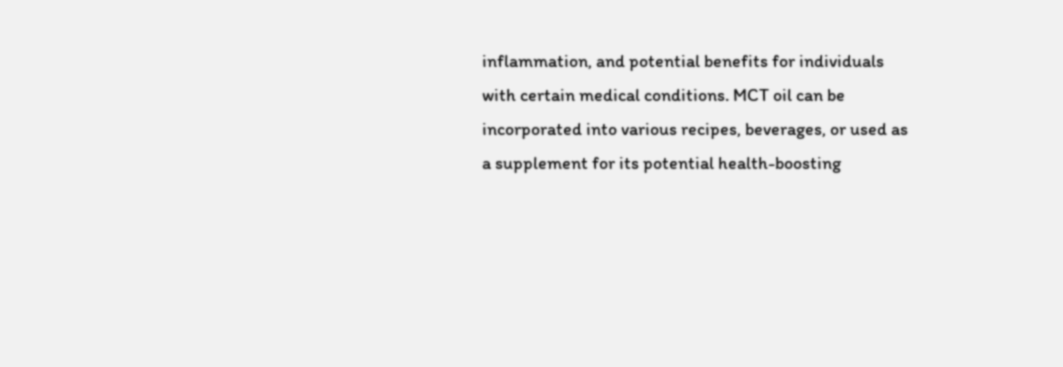inflammation, and potential benefits for individuals with certain medical conditions. MCT oil can be incorporated into various recipes, beverages, or used as a supplement for its potential health-boosting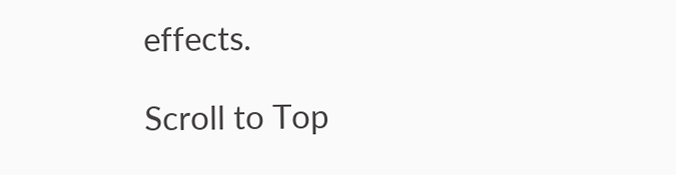effects.

Scroll to Top